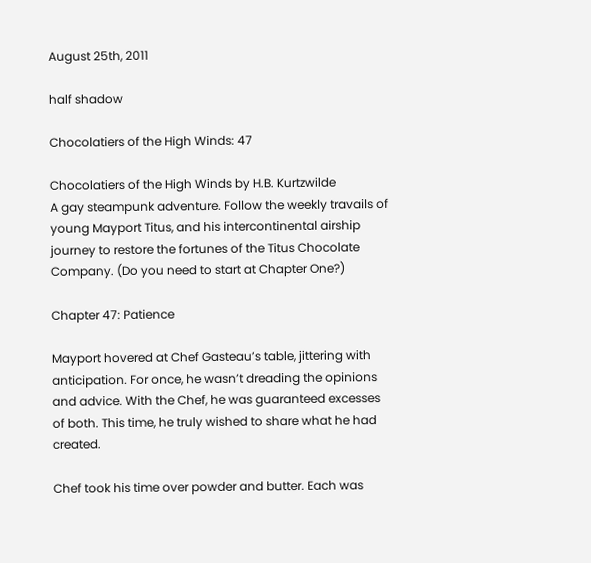August 25th, 2011

half shadow

Chocolatiers of the High Winds: 47

Chocolatiers of the High Winds by H.B. Kurtzwilde
A gay steampunk adventure. Follow the weekly travails of young Mayport Titus, and his intercontinental airship journey to restore the fortunes of the Titus Chocolate Company. (Do you need to start at Chapter One?)

Chapter 47: Patience

Mayport hovered at Chef Gasteau’s table, jittering with anticipation. For once, he wasn’t dreading the opinions and advice. With the Chef, he was guaranteed excesses of both. This time, he truly wished to share what he had created.

Chef took his time over powder and butter. Each was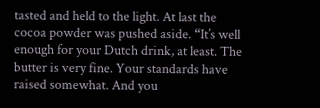tasted and held to the light. At last the cocoa powder was pushed aside. “It’s well enough for your Dutch drink, at least. The butter is very fine. Your standards have raised somewhat. And you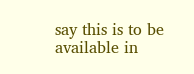say this is to be available in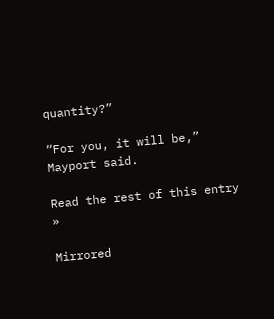quantity?”

“For you, it will be,” Mayport said.

Read the rest of this entry »

Mirrored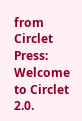from Circlet Press: Welcome to Circlet 2.0.